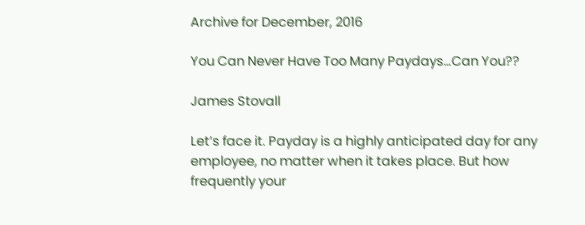Archive for December, 2016

You Can Never Have Too Many Paydays…Can You??

James Stovall

Let’s face it. Payday is a highly anticipated day for any employee, no matter when it takes place. But how frequently your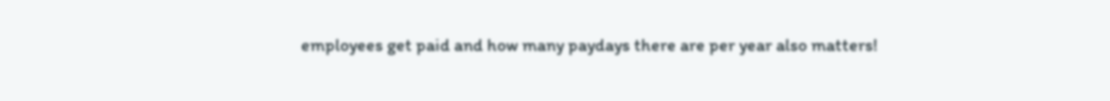employees get paid and how many paydays there are per year also matters!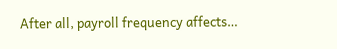After all, payroll frequency affects…